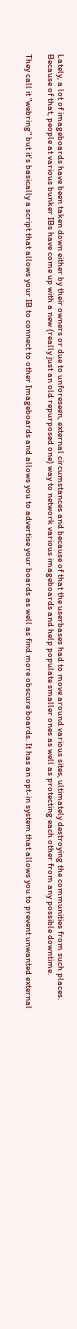Lately, a lot of imageboards have been taken down either by their owners or due to unforeseen, external circumstances and because of that the userbases had to move around various sites, ultimately destroying the communities from such places.
Because of that, people at various bunker IBs have come up with a new (really just an old repurposed one) way to network various imageboards and help populate smaller ones as well as protecting each other from any possible downtime.

They call it "webring" but it's basically a script that allows your IB to connect to other Imageboards and allows you to advertise your boards as well as find more obscure boards. It has an opt-in system that allows you to prevent unwanted external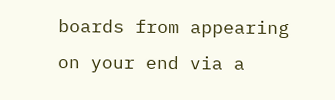boards from appearing on your end via a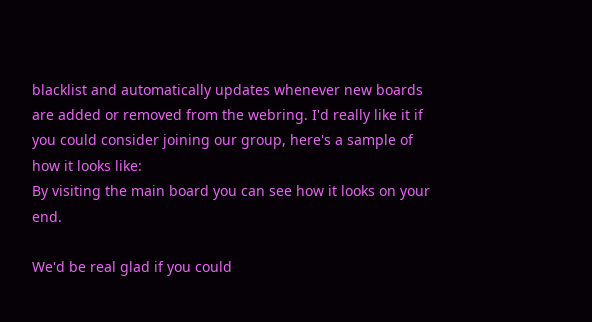blacklist and automatically updates whenever new boards are added or removed from the webring. I'd really like it if you could consider joining our group, here's a sample of how it looks like:
By visiting the main board you can see how it looks on your end.

We'd be real glad if you could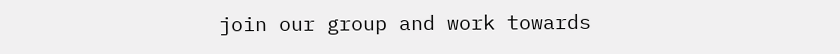join our group and work towards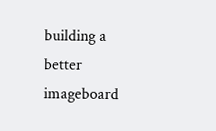building a better imageboard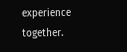experience together.